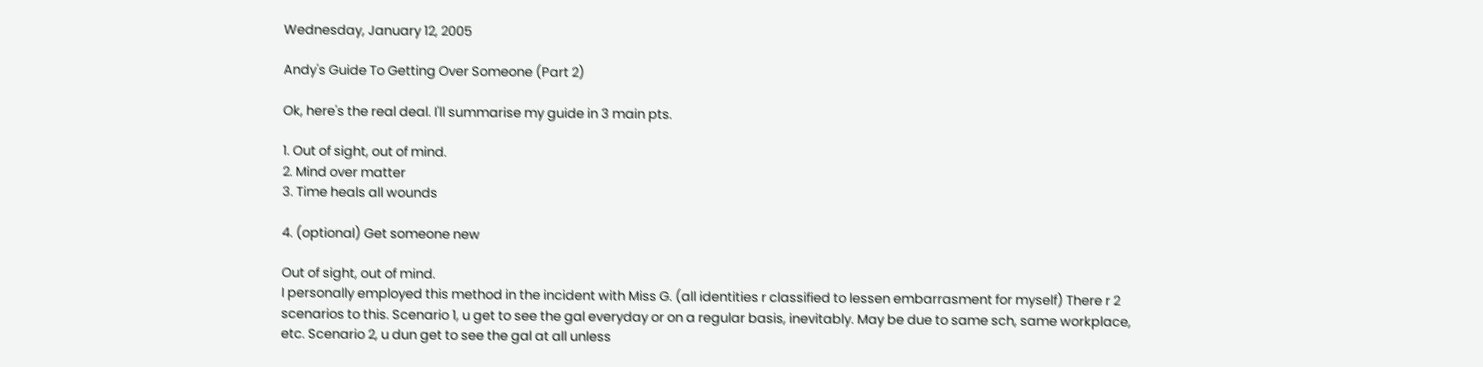Wednesday, January 12, 2005

Andy's Guide To Getting Over Someone (Part 2)

Ok, here's the real deal. I'll summarise my guide in 3 main pts.

1. Out of sight, out of mind.
2. Mind over matter
3. Time heals all wounds

4. (optional) Get someone new

Out of sight, out of mind.
I personally employed this method in the incident with Miss G. (all identities r classified to lessen embarrasment for myself) There r 2 scenarios to this. Scenario 1, u get to see the gal everyday or on a regular basis, inevitably. May be due to same sch, same workplace, etc. Scenario 2, u dun get to see the gal at all unless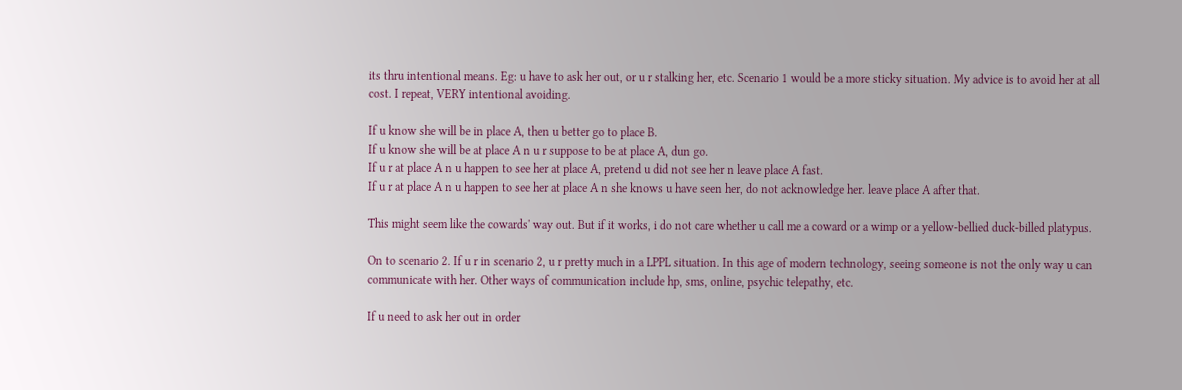its thru intentional means. Eg: u have to ask her out, or u r stalking her, etc. Scenario 1 would be a more sticky situation. My advice is to avoid her at all cost. I repeat, VERY intentional avoiding.

If u know she will be in place A, then u better go to place B.
If u know she will be at place A n u r suppose to be at place A, dun go.
If u r at place A n u happen to see her at place A, pretend u did not see her n leave place A fast.
If u r at place A n u happen to see her at place A n she knows u have seen her, do not acknowledge her. leave place A after that.

This might seem like the cowards' way out. But if it works, i do not care whether u call me a coward or a wimp or a yellow-bellied duck-billed platypus.

On to scenario 2. If u r in scenario 2, u r pretty much in a LPPL situation. In this age of modern technology, seeing someone is not the only way u can communicate with her. Other ways of communication include hp, sms, online, psychic telepathy, etc.

If u need to ask her out in order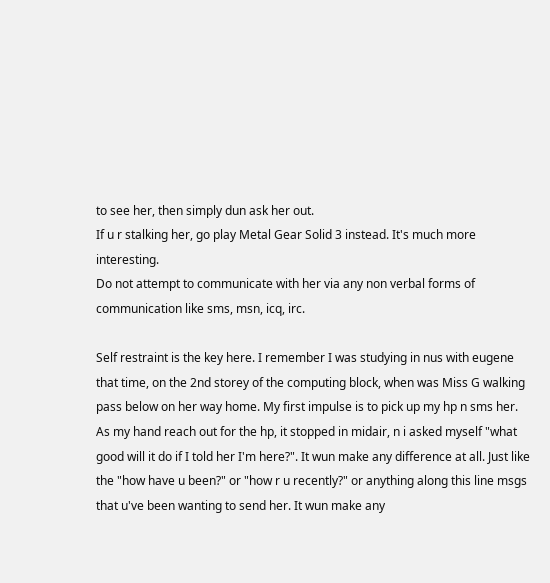to see her, then simply dun ask her out.
If u r stalking her, go play Metal Gear Solid 3 instead. It's much more interesting.
Do not attempt to communicate with her via any non verbal forms of communication like sms, msn, icq, irc.

Self restraint is the key here. I remember I was studying in nus with eugene that time, on the 2nd storey of the computing block, when was Miss G walking pass below on her way home. My first impulse is to pick up my hp n sms her. As my hand reach out for the hp, it stopped in midair, n i asked myself "what good will it do if I told her I'm here?". It wun make any difference at all. Just like the "how have u been?" or "how r u recently?" or anything along this line msgs that u've been wanting to send her. It wun make any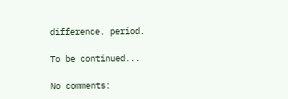difference. period.

To be continued...

No comments: